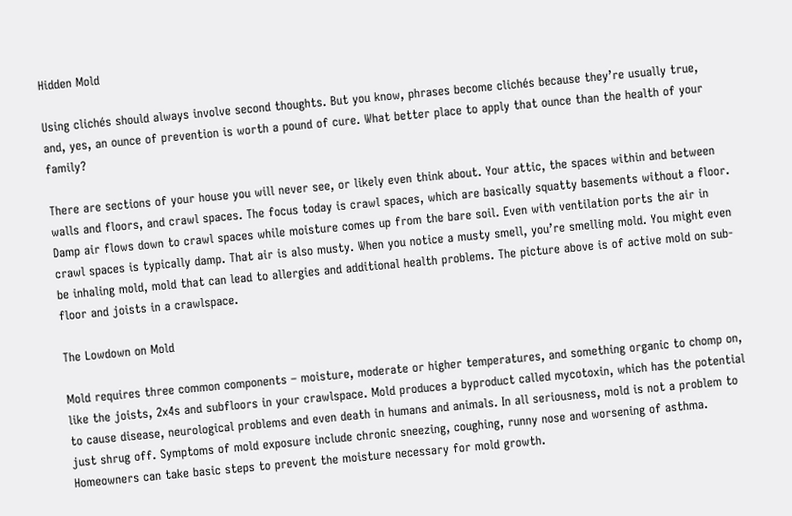Hidden Mold

Using clichés should always involve second thoughts. But you know, phrases become clichés because they’re usually true, and, yes, an ounce of prevention is worth a pound of cure. What better place to apply that ounce than the health of your family?

There are sections of your house you will never see, or likely even think about. Your attic, the spaces within and between walls and floors, and crawl spaces. The focus today is crawl spaces, which are basically squatty basements without a floor. Damp air flows down to crawl spaces while moisture comes up from the bare soil. Even with ventilation ports the air in crawl spaces is typically damp. That air is also musty. When you notice a musty smell, you’re smelling mold. You might even be inhaling mold, mold that can lead to allergies and additional health problems. The picture above is of active mold on sub-floor and joists in a crawlspace.

The Lowdown on Mold

Mold requires three common components – moisture, moderate or higher temperatures, and something organic to chomp on, like the joists, 2x4s and subfloors in your crawlspace. Mold produces a byproduct called mycotoxin, which has the potential to cause disease, neurological problems and even death in humans and animals. In all seriousness, mold is not a problem to just shrug off. Symptoms of mold exposure include chronic sneezing, coughing, runny nose and worsening of asthma. Homeowners can take basic steps to prevent the moisture necessary for mold growth.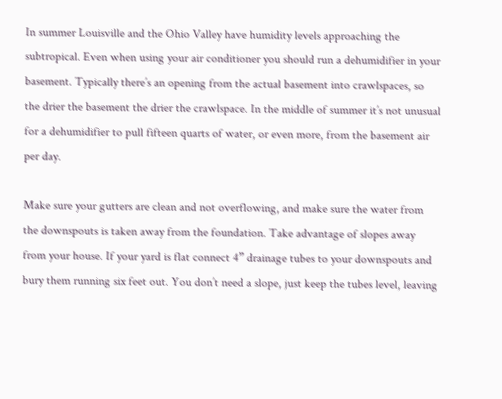In summer Louisville and the Ohio Valley have humidity levels approaching the subtropical. Even when using your air conditioner you should run a dehumidifier in your basement. Typically there’s an opening from the actual basement into crawlspaces, so the drier the basement the drier the crawlspace. In the middle of summer it’s not unusual for a dehumidifier to pull fifteen quarts of water, or even more, from the basement air per day.

Make sure your gutters are clean and not overflowing, and make sure the water from the downspouts is taken away from the foundation. Take advantage of slopes away from your house. If your yard is flat connect 4” drainage tubes to your downspouts and bury them running six feet out. You don’t need a slope, just keep the tubes level, leaving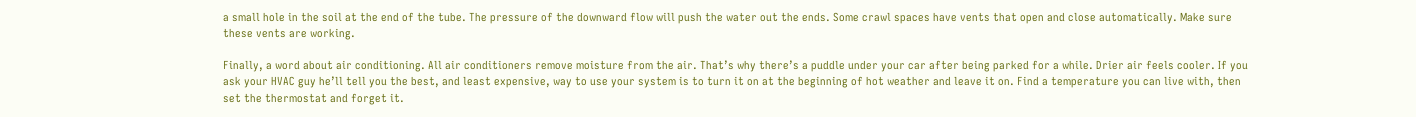a small hole in the soil at the end of the tube. The pressure of the downward flow will push the water out the ends. Some crawl spaces have vents that open and close automatically. Make sure these vents are working.

Finally, a word about air conditioning. All air conditioners remove moisture from the air. That’s why there’s a puddle under your car after being parked for a while. Drier air feels cooler. If you ask your HVAC guy he’ll tell you the best, and least expensive, way to use your system is to turn it on at the beginning of hot weather and leave it on. Find a temperature you can live with, then set the thermostat and forget it.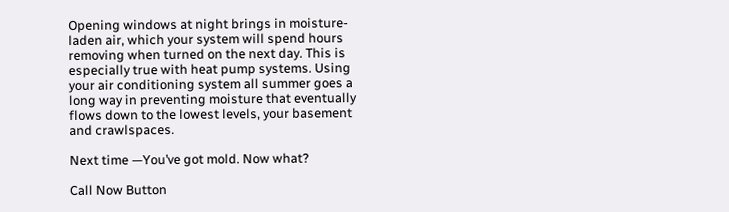Opening windows at night brings in moisture-laden air, which your system will spend hours removing when turned on the next day. This is especially true with heat pump systems. Using your air conditioning system all summer goes a long way in preventing moisture that eventually flows down to the lowest levels, your basement and crawlspaces.

Next time —You’ve got mold. Now what?

Call Now Button